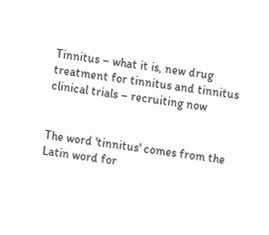Tinnitus – what it is, new drug treatment for tinnitus and tinnitus clinical trials – recruiting now


The word 'tinnitus' comes from the Latin word for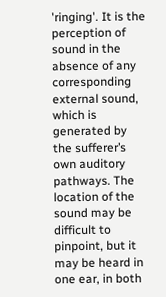'ringing'. It is the perception of sound in the absence of any corresponding external sound, which is generated by the sufferer’s own auditory pathways. The location of the sound may be difficult to pinpoint, but it may be heard in one ear, in both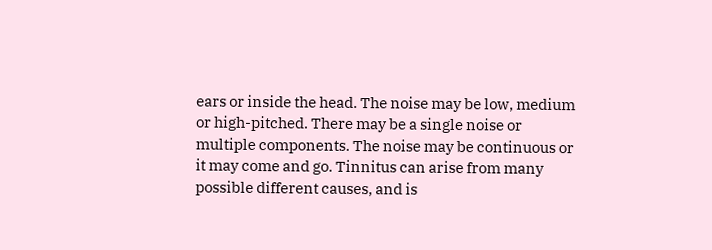ears or inside the head. The noise may be low, medium or high-pitched. There may be a single noise or multiple components. The noise may be continuous or it may come and go. Tinnitus can arise from many possible different causes, and is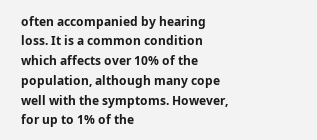often accompanied by hearing loss. It is a common condition which affects over 10% of the population, although many cope well with the symptoms. However, for up to 1% of the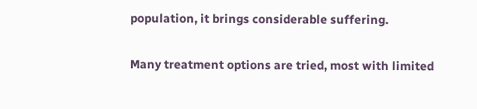population, it brings considerable suffering.

Many treatment options are tried, most with limited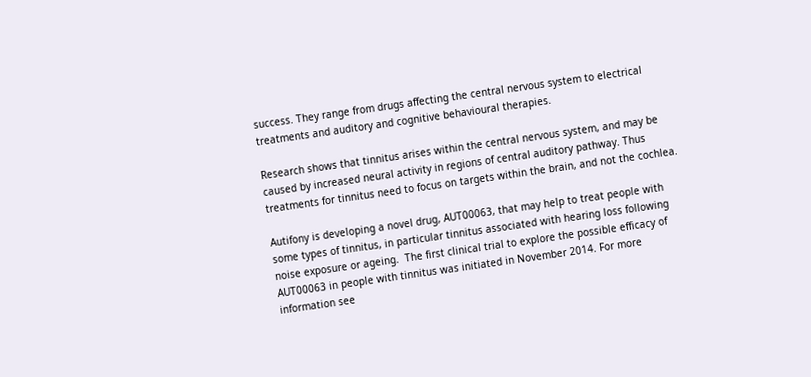success. They range from drugs affecting the central nervous system to electrical treatments and auditory and cognitive behavioural therapies.

Research shows that tinnitus arises within the central nervous system, and may be caused by increased neural activity in regions of central auditory pathway. Thus treatments for tinnitus need to focus on targets within the brain, and not the cochlea.

Autifony is developing a novel drug, AUT00063, that may help to treat people with some types of tinnitus, in particular tinnitus associated with hearing loss following noise exposure or ageing.  The first clinical trial to explore the possible efficacy of AUT00063 in people with tinnitus was initiated in November 2014. For more information see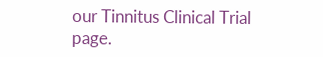our Tinnitus Clinical Trial page.